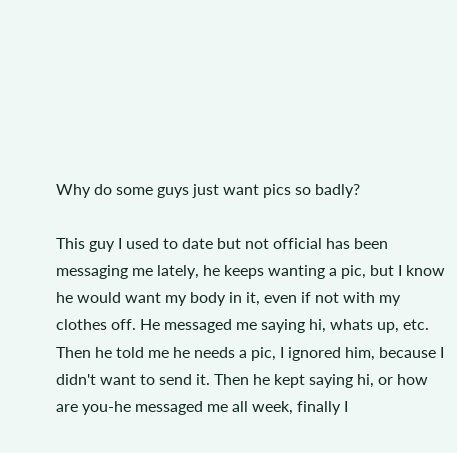Why do some guys just want pics so badly?

This guy I used to date but not official has been messaging me lately, he keeps wanting a pic, but I know he would want my body in it, even if not with my clothes off. He messaged me saying hi, whats up, etc. Then he told me he needs a pic, I ignored him, because I didn't want to send it. Then he kept saying hi, or how are you-he messaged me all week, finally I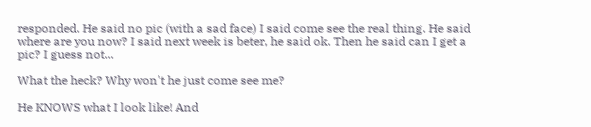responded. He said no pic (with a sad face) I said come see the real thing. He said where are you now? I said next week is beter, he said ok. Then he said can I get a pic? I guess not...

What the heck? Why won't he just come see me?

He KNOWS what I look like! And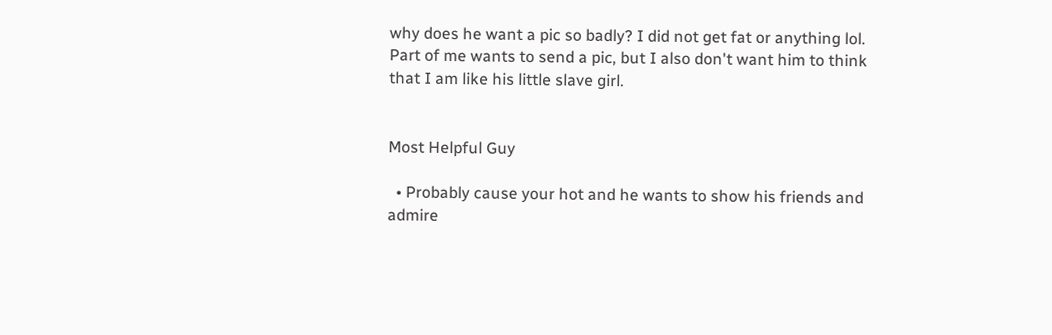why does he want a pic so badly? I did not get fat or anything lol.
Part of me wants to send a pic, but I also don't want him to think that I am like his little slave girl.


Most Helpful Guy

  • Probably cause your hot and he wants to show his friends and admire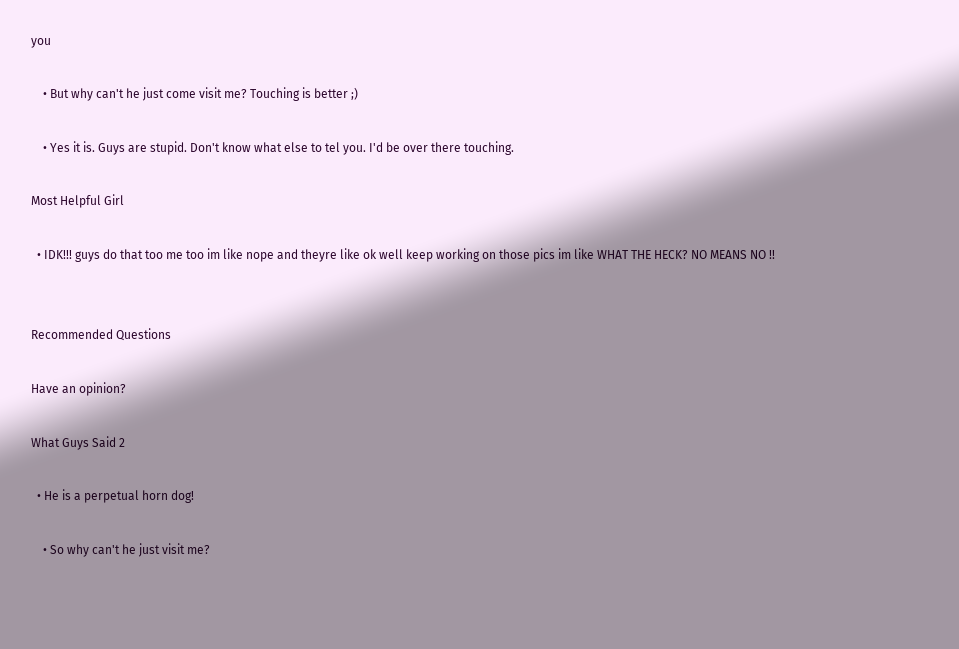you

    • But why can't he just come visit me? Touching is better ;)

    • Yes it is. Guys are stupid. Don't know what else to tel you. I'd be over there touching.

Most Helpful Girl

  • IDK!!! guys do that too me too im like nope and theyre like ok well keep working on those pics im like WHAT THE HECK? NO MEANS NO !!


Recommended Questions

Have an opinion?

What Guys Said 2

  • He is a perpetual horn dog!

    • So why can't he just visit me?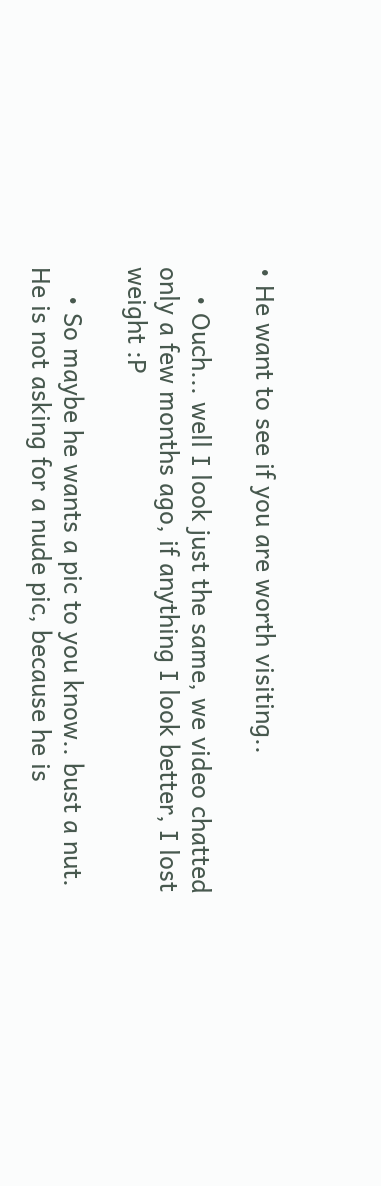• He want to see if you are worth visiting..

    • Ouch... well I look just the same, we video chatted only a few months ago, if anything I look better, I lost weight :P

    • So maybe he wants a pic to you know.. bust a nut. He is not asking for a nude pic, because he is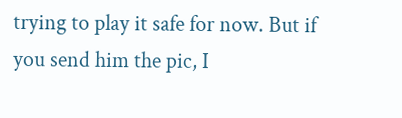trying to play it safe for now. But if you send him the pic, I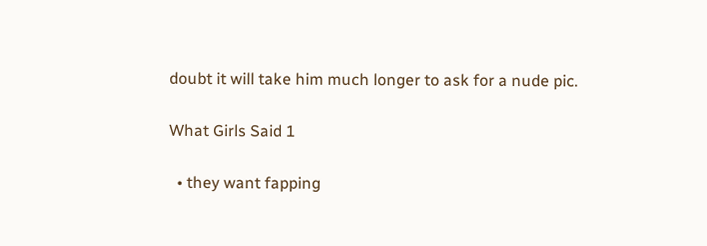doubt it will take him much longer to ask for a nude pic.

What Girls Said 1

  • they want fapping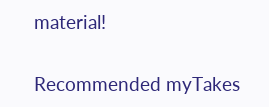material!


Recommended myTakes